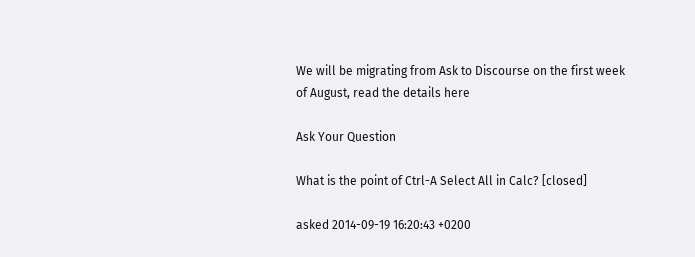We will be migrating from Ask to Discourse on the first week of August, read the details here

Ask Your Question

What is the point of Ctrl-A Select All in Calc? [closed]

asked 2014-09-19 16:20:43 +0200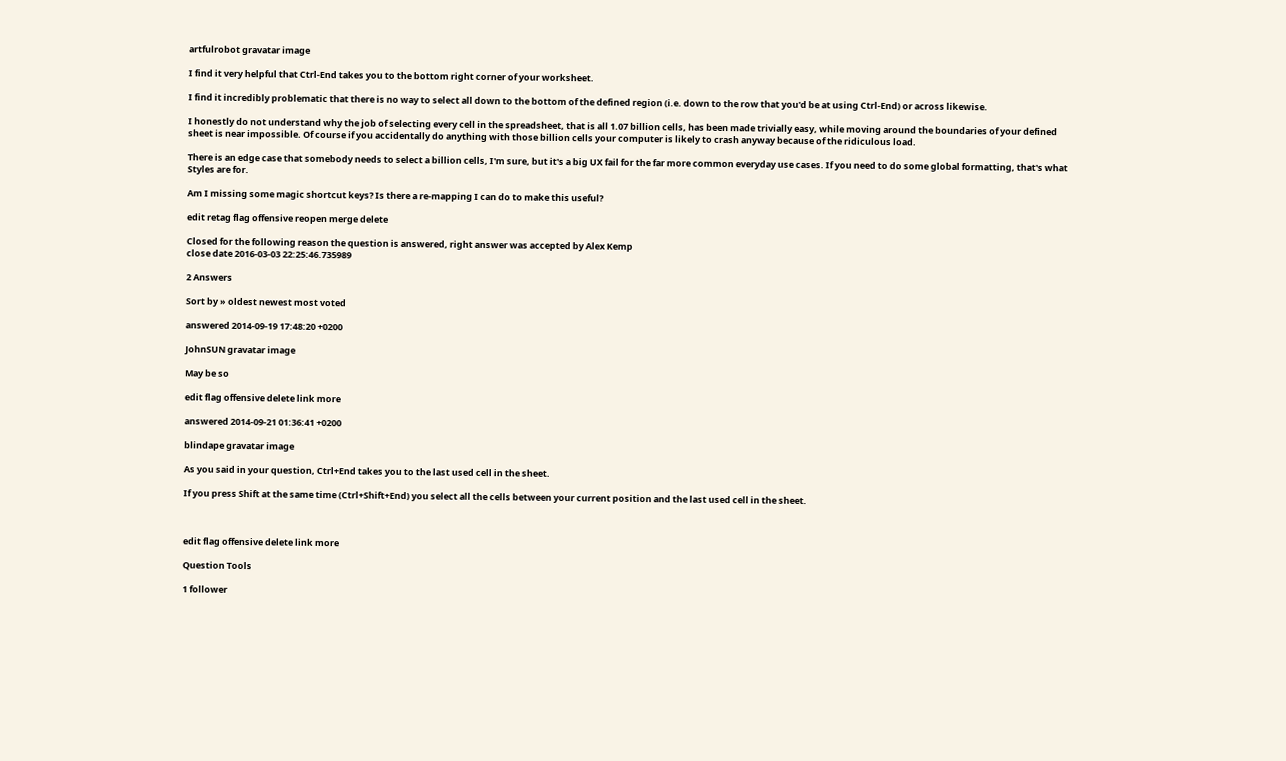artfulrobot gravatar image

I find it very helpful that Ctrl-End takes you to the bottom right corner of your worksheet.

I find it incredibly problematic that there is no way to select all down to the bottom of the defined region (i.e. down to the row that you'd be at using Ctrl-End) or across likewise.

I honestly do not understand why the job of selecting every cell in the spreadsheet, that is all 1.07 billion cells, has been made trivially easy, while moving around the boundaries of your defined sheet is near impossible. Of course if you accidentally do anything with those billion cells your computer is likely to crash anyway because of the ridiculous load.

There is an edge case that somebody needs to select a billion cells, I'm sure, but it's a big UX fail for the far more common everyday use cases. If you need to do some global formatting, that's what Styles are for.

Am I missing some magic shortcut keys? Is there a re-mapping I can do to make this useful?

edit retag flag offensive reopen merge delete

Closed for the following reason the question is answered, right answer was accepted by Alex Kemp
close date 2016-03-03 22:25:46.735989

2 Answers

Sort by » oldest newest most voted

answered 2014-09-19 17:48:20 +0200

JohnSUN gravatar image

May be so

edit flag offensive delete link more

answered 2014-09-21 01:36:41 +0200

blindape gravatar image

As you said in your question, Ctrl+End takes you to the last used cell in the sheet.

If you press Shift at the same time (Ctrl+Shift+End) you select all the cells between your current position and the last used cell in the sheet.



edit flag offensive delete link more

Question Tools

1 follower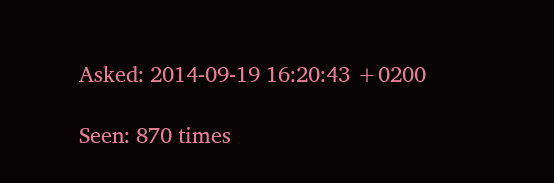Asked: 2014-09-19 16:20:43 +0200

Seen: 870 times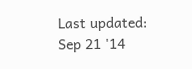Last updated: Sep 21 '14